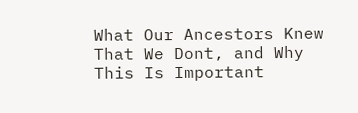What Our Ancestors Knew That We Dont, and Why This Is Important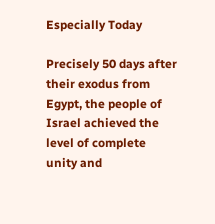Especially Today

Precisely 50 days after their exodus from Egypt, the people of Israel achieved the level of complete unity and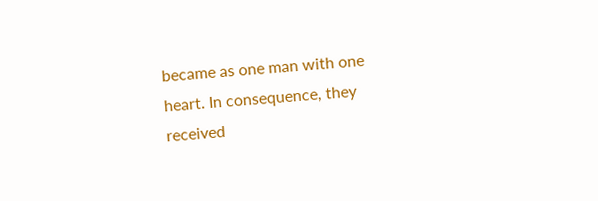became as one man with one heart. In consequence, they received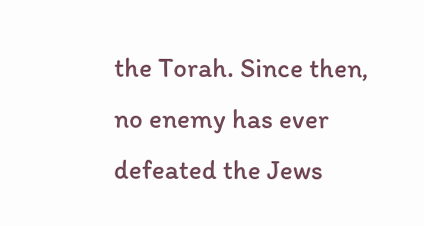the Torah. Since then, no enemy has ever defeated the Jews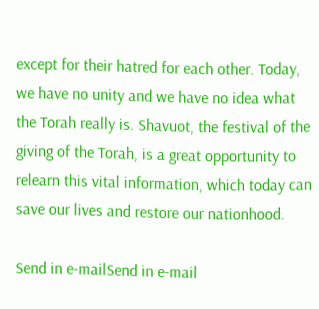except for their hatred for each other. Today, we have no unity and we have no idea what the Torah really is. Shavuot, the festival of the giving of the Torah, is a great opportunity to relearn this vital information, which today can save our lives and restore our nationhood.

Send in e-mailSend in e-mail